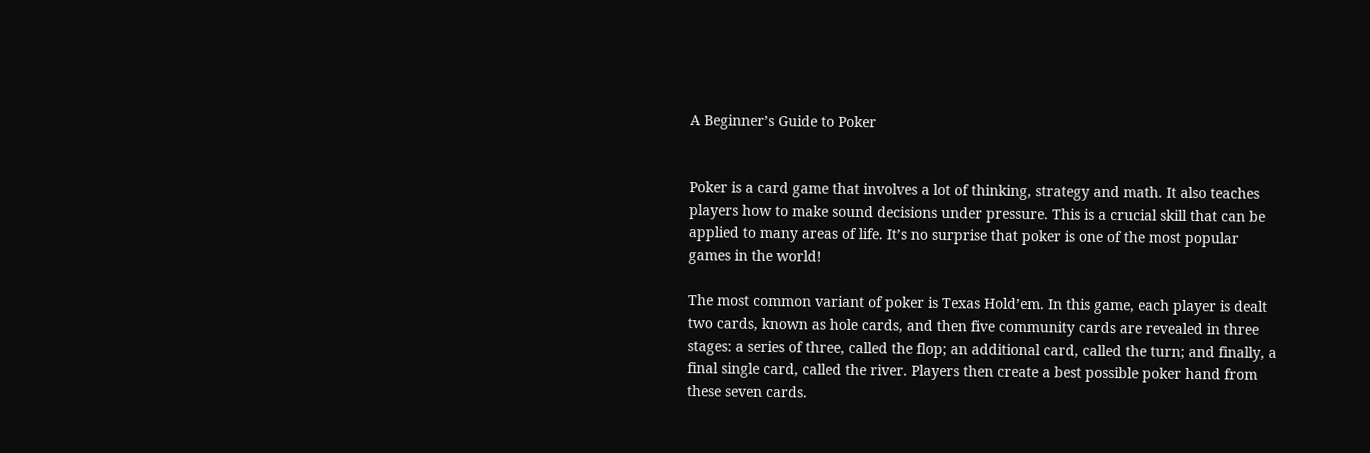A Beginner’s Guide to Poker


Poker is a card game that involves a lot of thinking, strategy and math. It also teaches players how to make sound decisions under pressure. This is a crucial skill that can be applied to many areas of life. It’s no surprise that poker is one of the most popular games in the world!

The most common variant of poker is Texas Hold’em. In this game, each player is dealt two cards, known as hole cards, and then five community cards are revealed in three stages: a series of three, called the flop; an additional card, called the turn; and finally, a final single card, called the river. Players then create a best possible poker hand from these seven cards.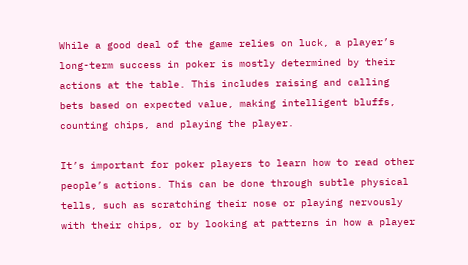While a good deal of the game relies on luck, a player’s long-term success in poker is mostly determined by their actions at the table. This includes raising and calling bets based on expected value, making intelligent bluffs, counting chips, and playing the player.

It’s important for poker players to learn how to read other people’s actions. This can be done through subtle physical tells, such as scratching their nose or playing nervously with their chips, or by looking at patterns in how a player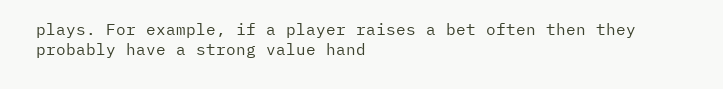plays. For example, if a player raises a bet often then they probably have a strong value hand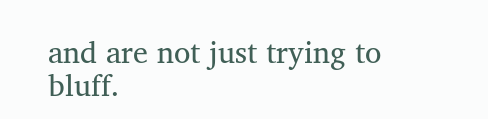and are not just trying to bluff.